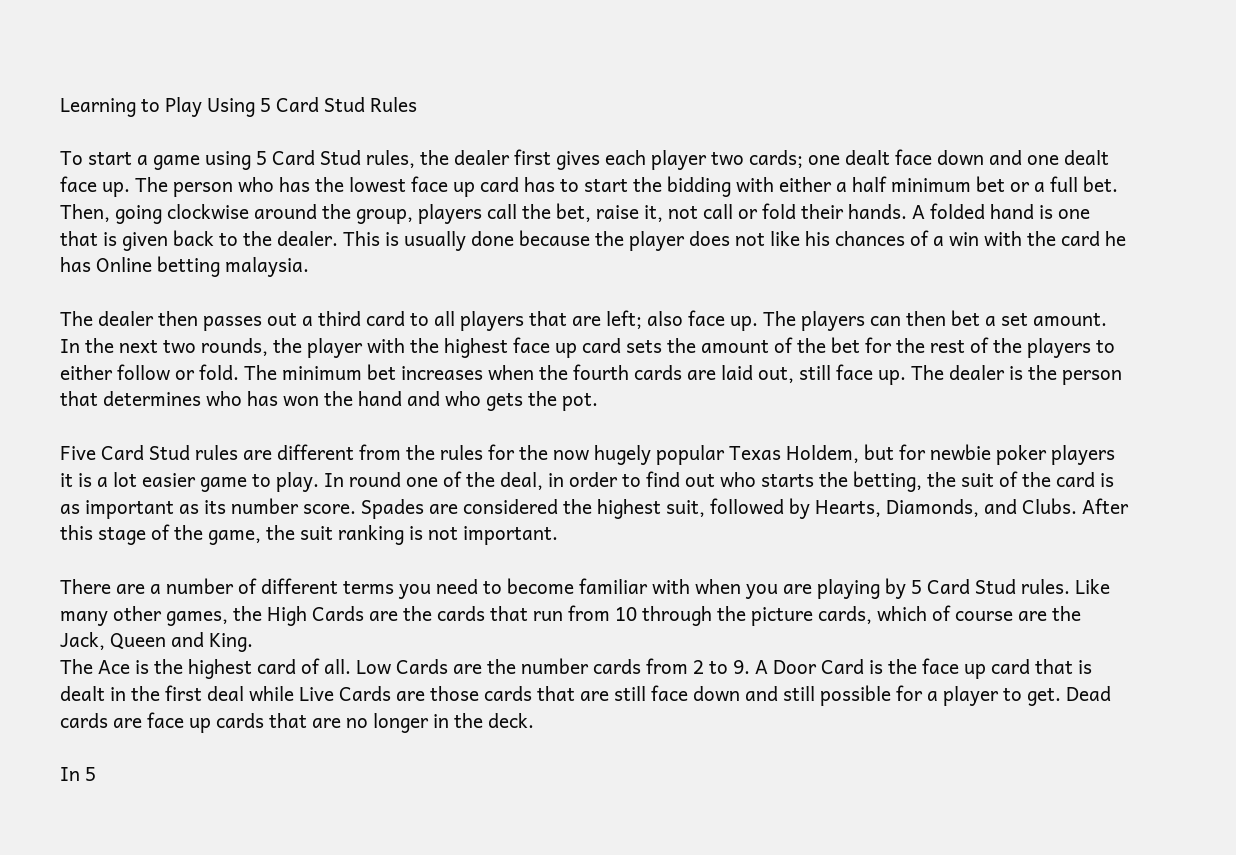Learning to Play Using 5 Card Stud Rules

To start a game using 5 Card Stud rules, the dealer first gives each player two cards; one dealt face down and one dealt face up. The person who has the lowest face up card has to start the bidding with either a half minimum bet or a full bet. Then, going clockwise around the group, players call the bet, raise it, not call or fold their hands. A folded hand is one that is given back to the dealer. This is usually done because the player does not like his chances of a win with the card he has Online betting malaysia.

The dealer then passes out a third card to all players that are left; also face up. The players can then bet a set amount. In the next two rounds, the player with the highest face up card sets the amount of the bet for the rest of the players to either follow or fold. The minimum bet increases when the fourth cards are laid out, still face up. The dealer is the person that determines who has won the hand and who gets the pot.

Five Card Stud rules are different from the rules for the now hugely popular Texas Holdem, but for newbie poker players it is a lot easier game to play. In round one of the deal, in order to find out who starts the betting, the suit of the card is as important as its number score. Spades are considered the highest suit, followed by Hearts, Diamonds, and Clubs. After this stage of the game, the suit ranking is not important.

There are a number of different terms you need to become familiar with when you are playing by 5 Card Stud rules. Like many other games, the High Cards are the cards that run from 10 through the picture cards, which of course are the Jack, Queen and King.
The Ace is the highest card of all. Low Cards are the number cards from 2 to 9. A Door Card is the face up card that is dealt in the first deal while Live Cards are those cards that are still face down and still possible for a player to get. Dead cards are face up cards that are no longer in the deck.

In 5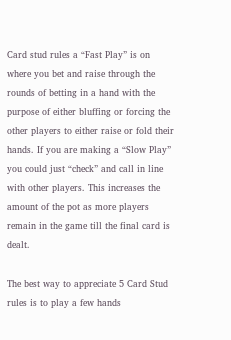Card stud rules a “Fast Play” is on where you bet and raise through the rounds of betting in a hand with the purpose of either bluffing or forcing the other players to either raise or fold their hands. If you are making a “Slow Play” you could just “check” and call in line with other players. This increases the amount of the pot as more players remain in the game till the final card is dealt.

The best way to appreciate 5 Card Stud rules is to play a few hands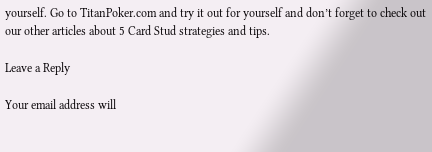yourself. Go to TitanPoker.com and try it out for yourself and don’t forget to check out our other articles about 5 Card Stud strategies and tips.

Leave a Reply

Your email address will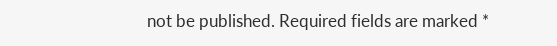not be published. Required fields are marked *